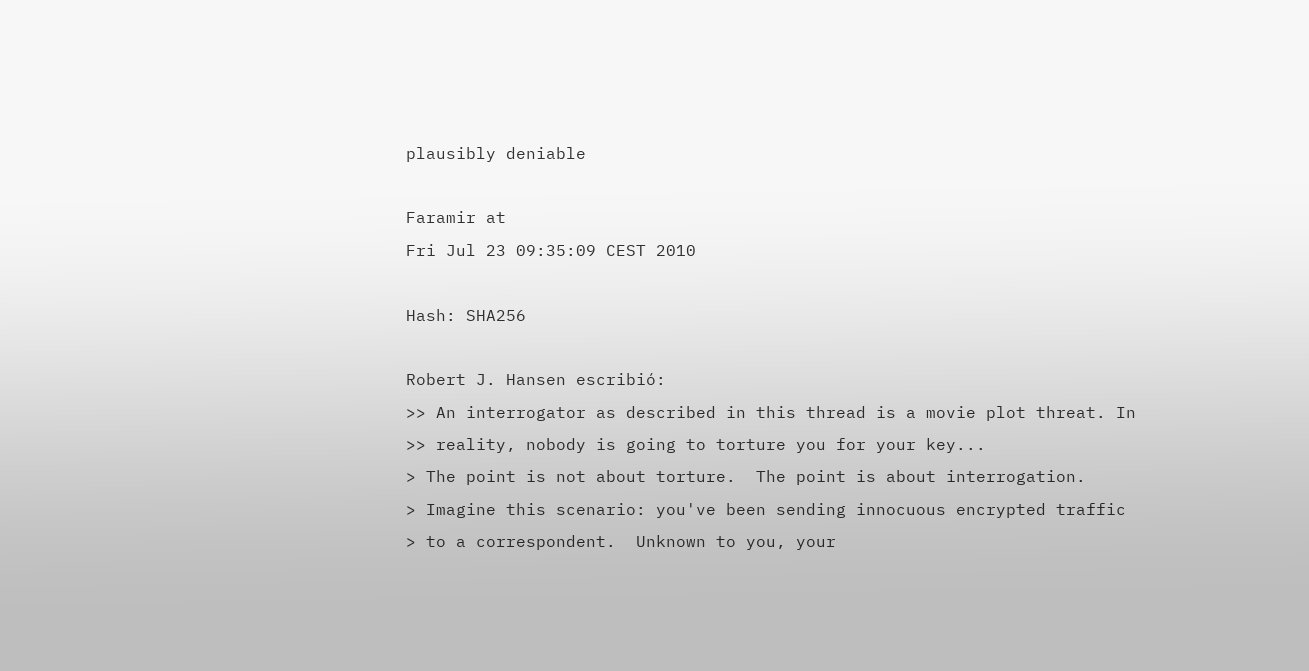plausibly deniable

Faramir at
Fri Jul 23 09:35:09 CEST 2010

Hash: SHA256

Robert J. Hansen escribió:
>> An interrogator as described in this thread is a movie plot threat. In
>> reality, nobody is going to torture you for your key...
> The point is not about torture.  The point is about interrogation.
> Imagine this scenario: you've been sending innocuous encrypted traffic
> to a correspondent.  Unknown to you, your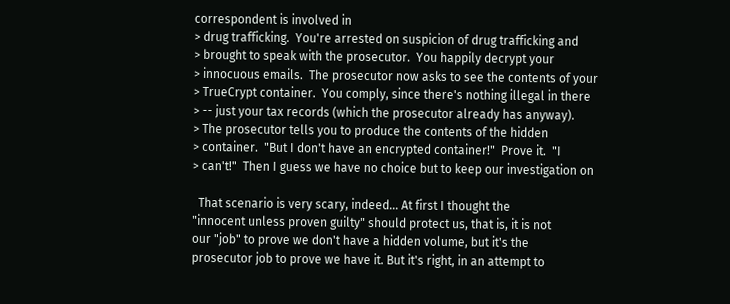correspondent is involved in
> drug trafficking.  You're arrested on suspicion of drug trafficking and
> brought to speak with the prosecutor.  You happily decrypt your
> innocuous emails.  The prosecutor now asks to see the contents of your
> TrueCrypt container.  You comply, since there's nothing illegal in there
> -- just your tax records (which the prosecutor already has anyway).
> The prosecutor tells you to produce the contents of the hidden
> container.  "But I don't have an encrypted container!"  Prove it.  "I
> can't!"  Then I guess we have no choice but to keep our investigation on

  That scenario is very scary, indeed... At first I thought the
"innocent unless proven guilty" should protect us, that is, it is not
our "job" to prove we don't have a hidden volume, but it's the
prosecutor job to prove we have it. But it's right, in an attempt to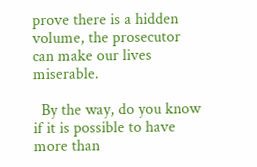prove there is a hidden volume, the prosecutor can make our lives miserable.

  By the way, do you know if it is possible to have more than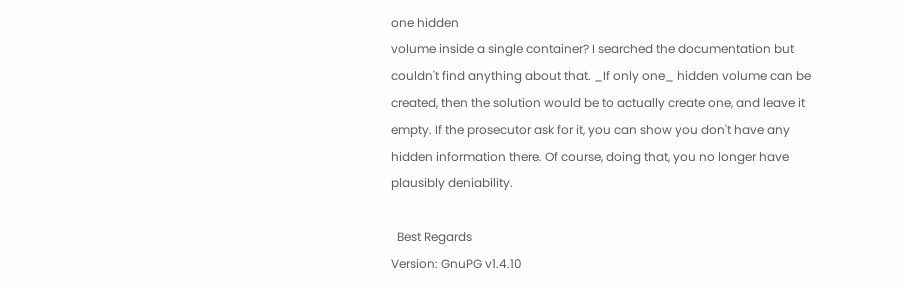one hidden
volume inside a single container? I searched the documentation but
couldn't find anything about that. _If only one_ hidden volume can be
created, then the solution would be to actually create one, and leave it
empty. If the prosecutor ask for it, you can show you don't have any
hidden information there. Of course, doing that, you no longer have
plausibly deniability.

  Best Regards
Version: GnuPG v1.4.10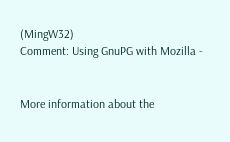(MingW32)
Comment: Using GnuPG with Mozilla -


More information about the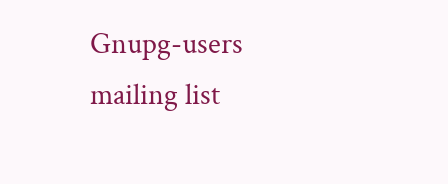Gnupg-users mailing list